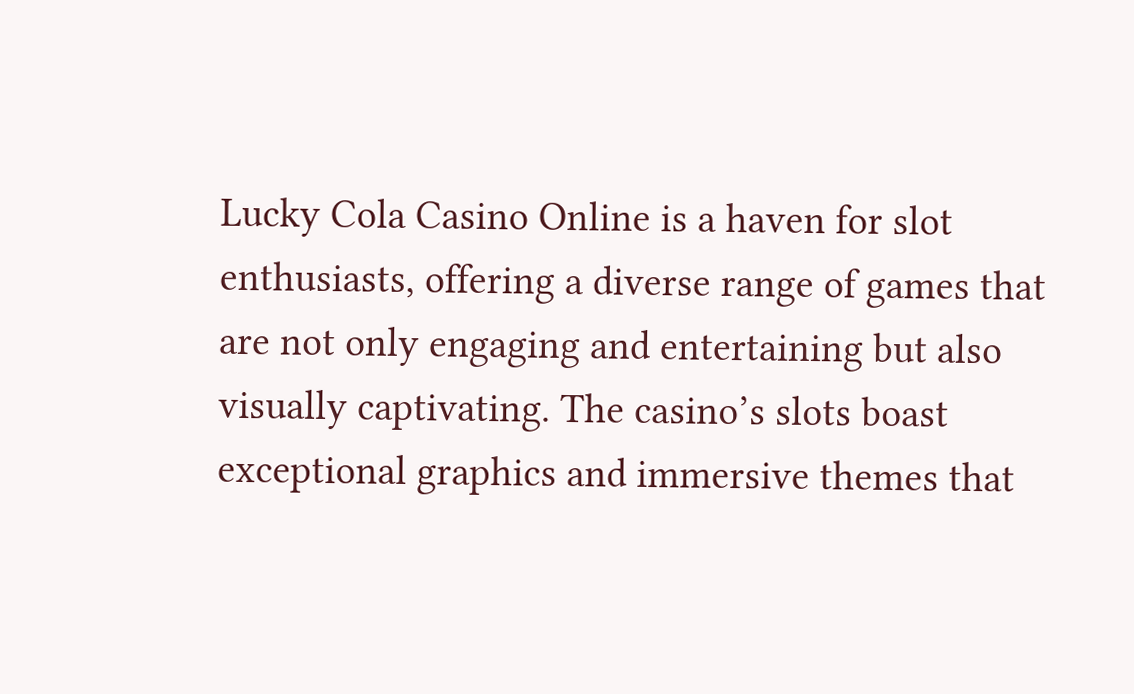Lucky Cola Casino Online is a haven for slot enthusiasts, offering a diverse range of games that are not only engaging and entertaining but also visually captivating. The casino’s slots boast exceptional graphics and immersive themes that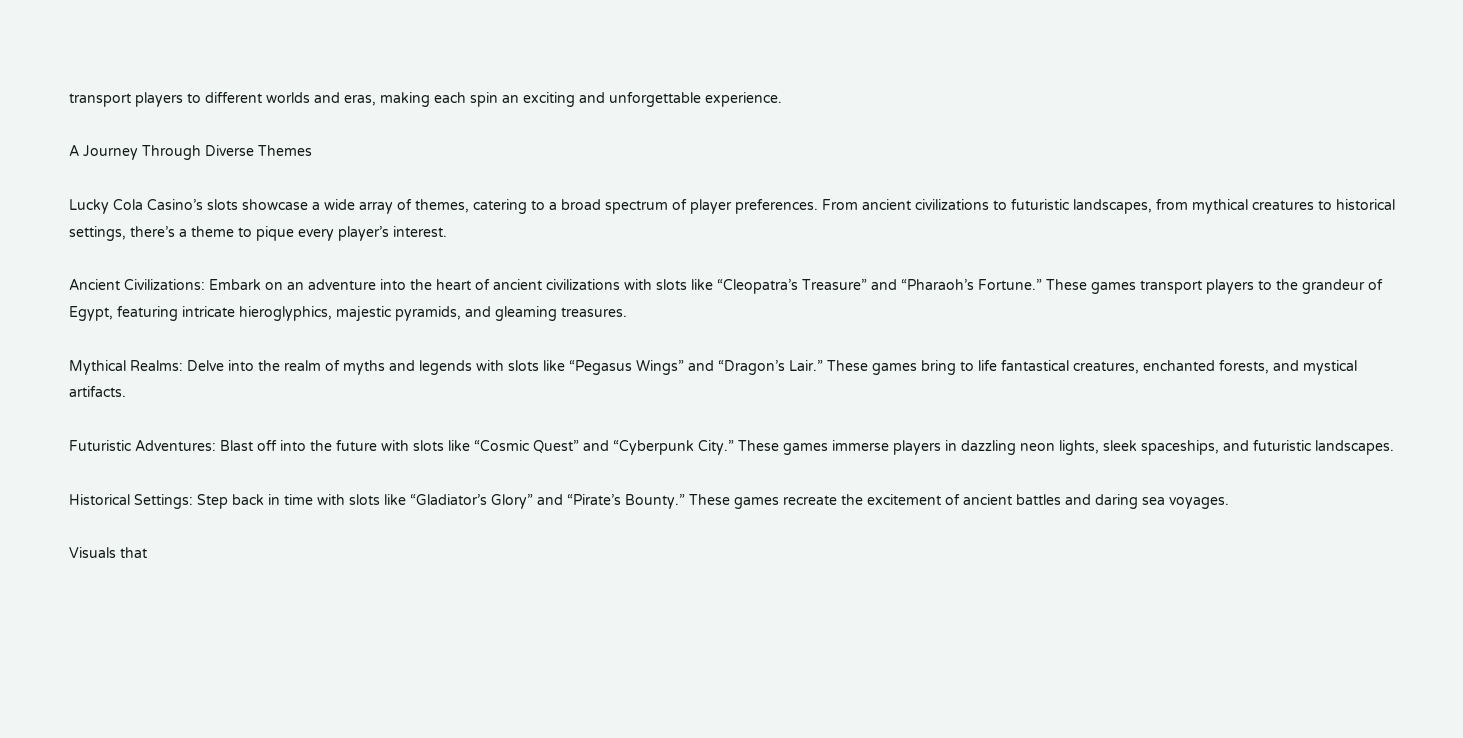transport players to different worlds and eras, making each spin an exciting and unforgettable experience.

A Journey Through Diverse Themes

Lucky Cola Casino’s slots showcase a wide array of themes, catering to a broad spectrum of player preferences. From ancient civilizations to futuristic landscapes, from mythical creatures to historical settings, there’s a theme to pique every player’s interest.

Ancient Civilizations: Embark on an adventure into the heart of ancient civilizations with slots like “Cleopatra’s Treasure” and “Pharaoh’s Fortune.” These games transport players to the grandeur of Egypt, featuring intricate hieroglyphics, majestic pyramids, and gleaming treasures.

Mythical Realms: Delve into the realm of myths and legends with slots like “Pegasus Wings” and “Dragon’s Lair.” These games bring to life fantastical creatures, enchanted forests, and mystical artifacts.

Futuristic Adventures: Blast off into the future with slots like “Cosmic Quest” and “Cyberpunk City.” These games immerse players in dazzling neon lights, sleek spaceships, and futuristic landscapes.

Historical Settings: Step back in time with slots like “Gladiator’s Glory” and “Pirate’s Bounty.” These games recreate the excitement of ancient battles and daring sea voyages.

Visuals that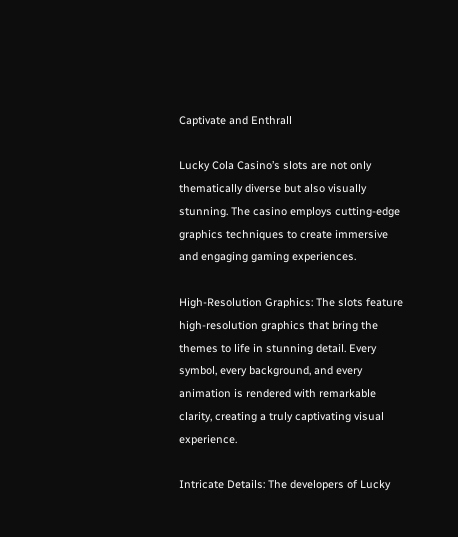Captivate and Enthrall

Lucky Cola Casino’s slots are not only thematically diverse but also visually stunning. The casino employs cutting-edge graphics techniques to create immersive and engaging gaming experiences.

High-Resolution Graphics: The slots feature high-resolution graphics that bring the themes to life in stunning detail. Every symbol, every background, and every animation is rendered with remarkable clarity, creating a truly captivating visual experience.

Intricate Details: The developers of Lucky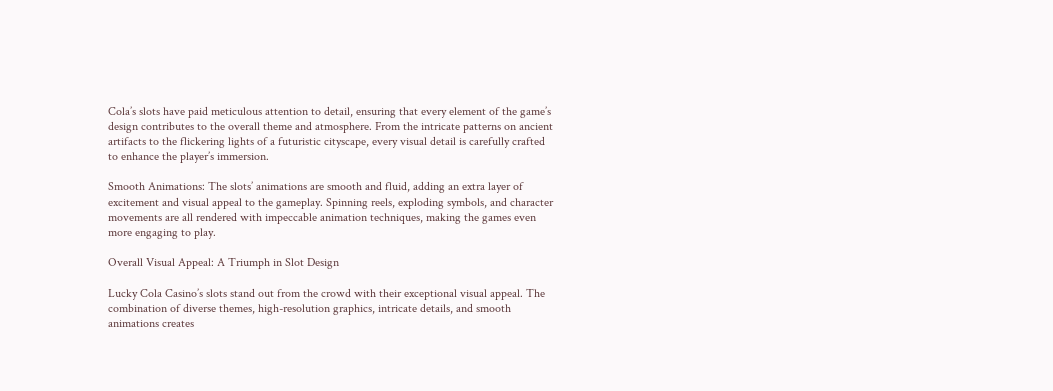Cola’s slots have paid meticulous attention to detail, ensuring that every element of the game’s design contributes to the overall theme and atmosphere. From the intricate patterns on ancient artifacts to the flickering lights of a futuristic cityscape, every visual detail is carefully crafted to enhance the player’s immersion.

Smooth Animations: The slots’ animations are smooth and fluid, adding an extra layer of excitement and visual appeal to the gameplay. Spinning reels, exploding symbols, and character movements are all rendered with impeccable animation techniques, making the games even more engaging to play.

Overall Visual Appeal: A Triumph in Slot Design

Lucky Cola Casino’s slots stand out from the crowd with their exceptional visual appeal. The combination of diverse themes, high-resolution graphics, intricate details, and smooth animations creates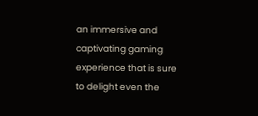an immersive and captivating gaming experience that is sure to delight even the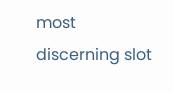most discerning slot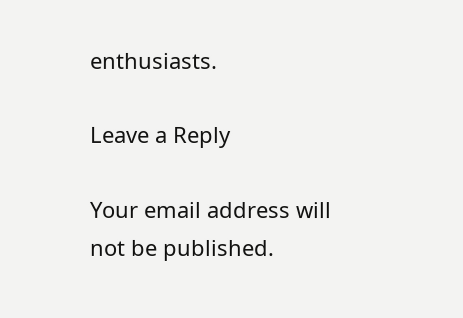enthusiasts.

Leave a Reply

Your email address will not be published.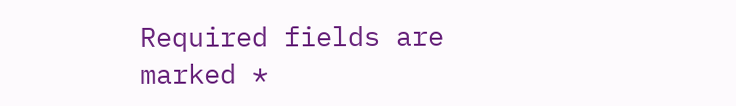Required fields are marked *